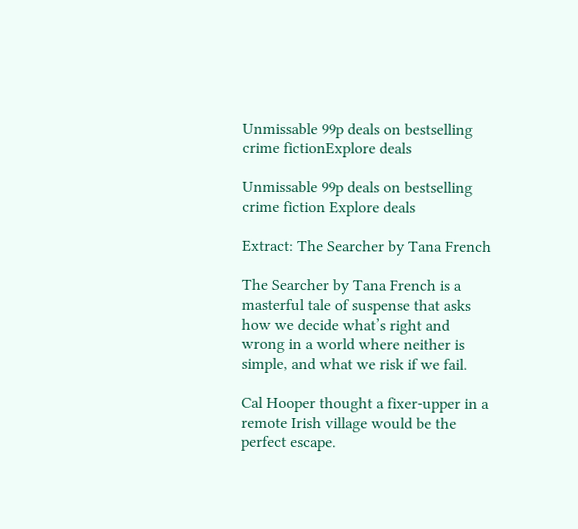Unmissable 99p deals on bestselling crime fictionExplore deals

Unmissable 99p deals on bestselling crime fiction Explore deals

Extract: The Searcher by Tana French

The Searcher by Tana French is a masterful tale of suspense that asks how we decide what’s right and wrong in a world where neither is simple, and what we risk if we fail.

Cal Hooper thought a fixer-upper in a remote Irish village would be the perfect escape.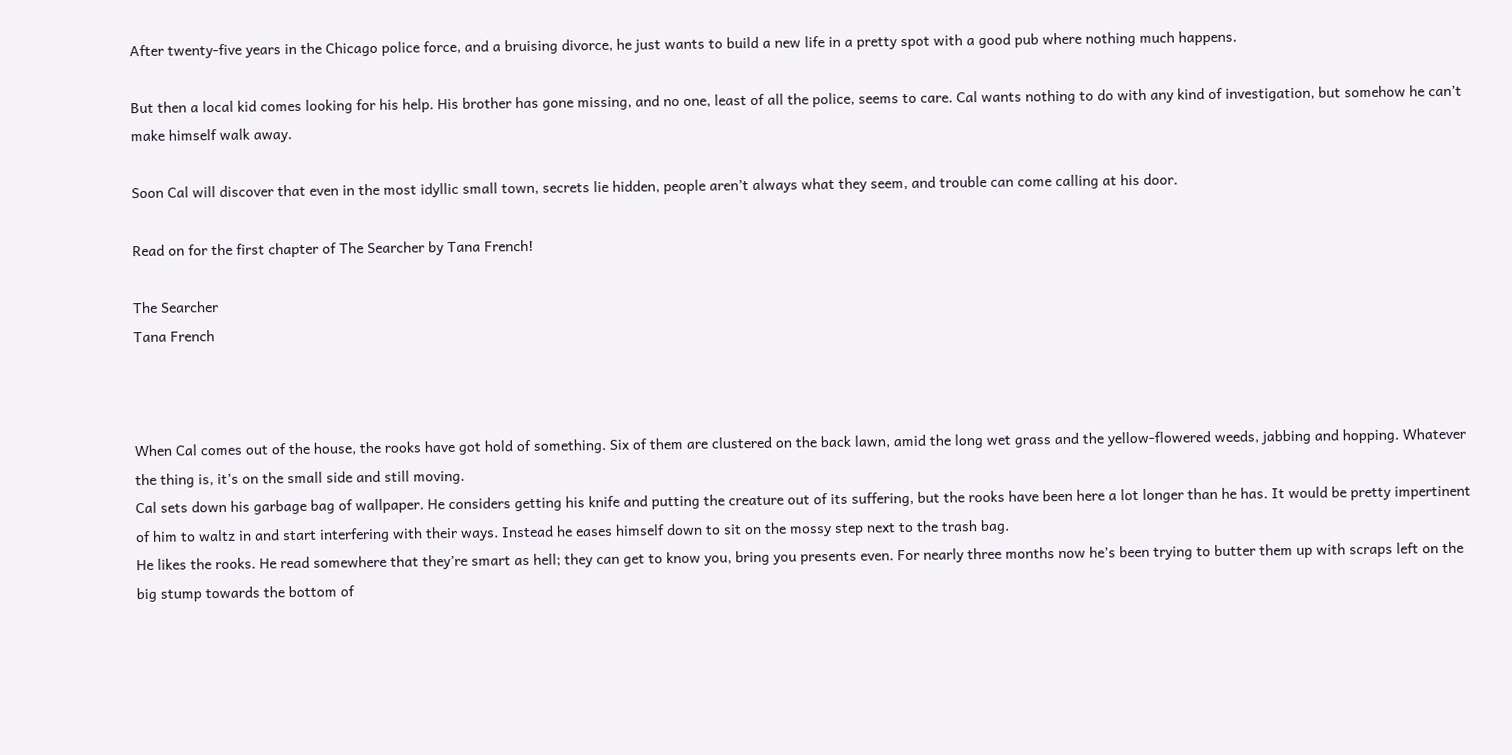After twenty-five years in the Chicago police force, and a bruising divorce, he just wants to build a new life in a pretty spot with a good pub where nothing much happens.

But then a local kid comes looking for his help. His brother has gone missing, and no one, least of all the police, seems to care. Cal wants nothing to do with any kind of investigation, but somehow he can’t make himself walk away.

Soon Cal will discover that even in the most idyllic small town, secrets lie hidden, people aren’t always what they seem, and trouble can come calling at his door.

Read on for the first chapter of The Searcher by Tana French!

The Searcher
Tana French



When Cal comes out of the house, the rooks have got hold of something. Six of them are clustered on the back lawn, amid the long wet grass and the yellow-flowered weeds, jabbing and hopping. Whatever the thing is, it’s on the small side and still moving.
Cal sets down his garbage bag of wallpaper. He considers getting his knife and putting the creature out of its suffering, but the rooks have been here a lot longer than he has. It would be pretty impertinent of him to waltz in and start interfering with their ways. Instead he eases himself down to sit on the mossy step next to the trash bag.
He likes the rooks. He read somewhere that they’re smart as hell; they can get to know you, bring you presents even. For nearly three months now he’s been trying to butter them up with scraps left on the big stump towards the bottom of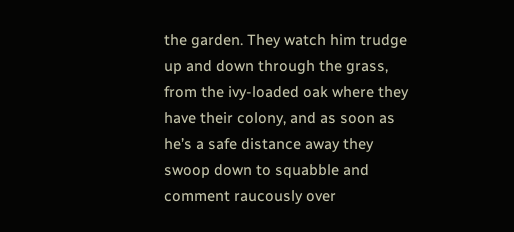the garden. They watch him trudge up and down through the grass, from the ivy-loaded oak where they have their colony, and as soon as he’s a safe distance away they swoop down to squabble and comment raucously over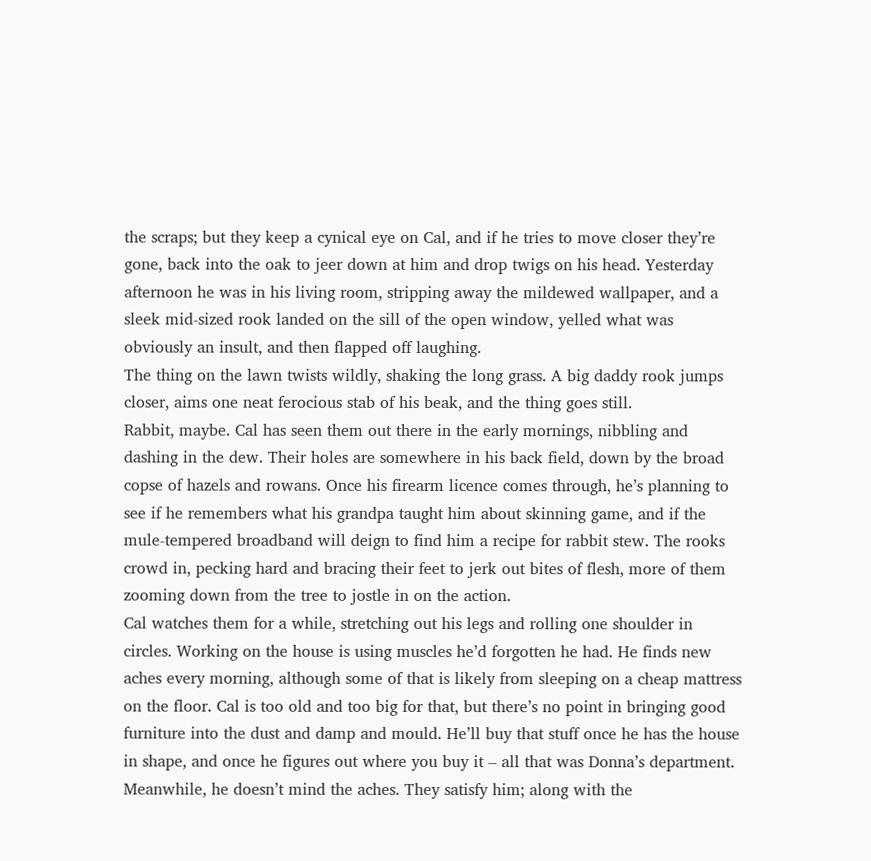the scraps; but they keep a cynical eye on Cal, and if he tries to move closer they’re gone, back into the oak to jeer down at him and drop twigs on his head. Yesterday afternoon he was in his living room, stripping away the mildewed wallpaper, and a sleek mid-sized rook landed on the sill of the open window, yelled what was obviously an insult, and then flapped off laughing.
The thing on the lawn twists wildly, shaking the long grass. A big daddy rook jumps closer, aims one neat ferocious stab of his beak, and the thing goes still.
Rabbit, maybe. Cal has seen them out there in the early mornings, nibbling and dashing in the dew. Their holes are somewhere in his back field, down by the broad copse of hazels and rowans. Once his firearm licence comes through, he’s planning to see if he remembers what his grandpa taught him about skinning game, and if the mule-tempered broadband will deign to find him a recipe for rabbit stew. The rooks crowd in, pecking hard and bracing their feet to jerk out bites of flesh, more of them zooming down from the tree to jostle in on the action.
Cal watches them for a while, stretching out his legs and rolling one shoulder in circles. Working on the house is using muscles he’d forgotten he had. He finds new aches every morning, although some of that is likely from sleeping on a cheap mattress on the floor. Cal is too old and too big for that, but there’s no point in bringing good furniture into the dust and damp and mould. He’ll buy that stuff once he has the house in shape, and once he figures out where you buy it – all that was Donna’s department. Meanwhile, he doesn’t mind the aches. They satisfy him; along with the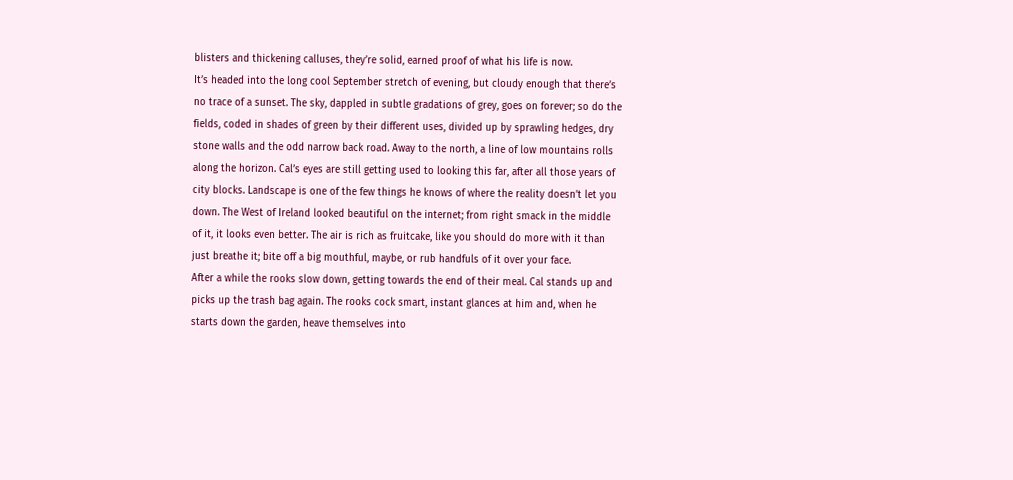blisters and thickening calluses, they’re solid, earned proof of what his life is now.
It’s headed into the long cool September stretch of evening, but cloudy enough that there’s no trace of a sunset. The sky, dappled in subtle gradations of grey, goes on forever; so do the fields, coded in shades of green by their different uses, divided up by sprawling hedges, dry stone walls and the odd narrow back road. Away to the north, a line of low mountains rolls along the horizon. Cal’s eyes are still getting used to looking this far, after all those years of city blocks. Landscape is one of the few things he knows of where the reality doesn’t let you down. The West of Ireland looked beautiful on the internet; from right smack in the middle of it, it looks even better. The air is rich as fruitcake, like you should do more with it than just breathe it; bite off a big mouthful, maybe, or rub handfuls of it over your face.
After a while the rooks slow down, getting towards the end of their meal. Cal stands up and picks up the trash bag again. The rooks cock smart, instant glances at him and, when he starts down the garden, heave themselves into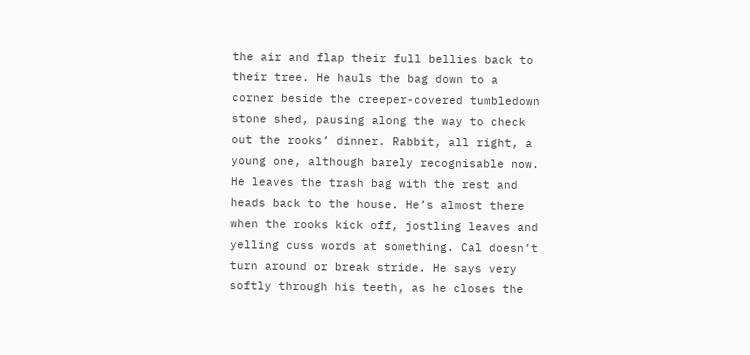the air and flap their full bellies back to their tree. He hauls the bag down to a corner beside the creeper-covered tumbledown stone shed, pausing along the way to check out the rooks’ dinner. Rabbit, all right, a young one, although barely recognisable now.
He leaves the trash bag with the rest and heads back to the house. He’s almost there when the rooks kick off, jostling leaves and yelling cuss words at something. Cal doesn’t turn around or break stride. He says very softly through his teeth, as he closes the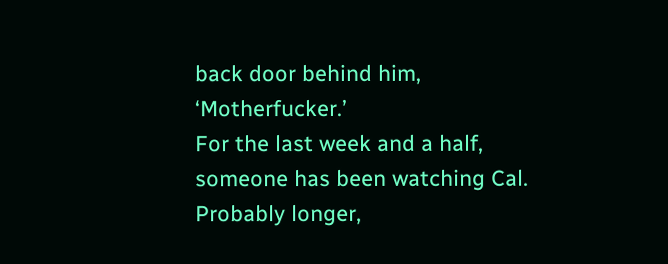back door behind him, ‘Motherfucker.’
For the last week and a half, someone has been watching Cal. Probably longer,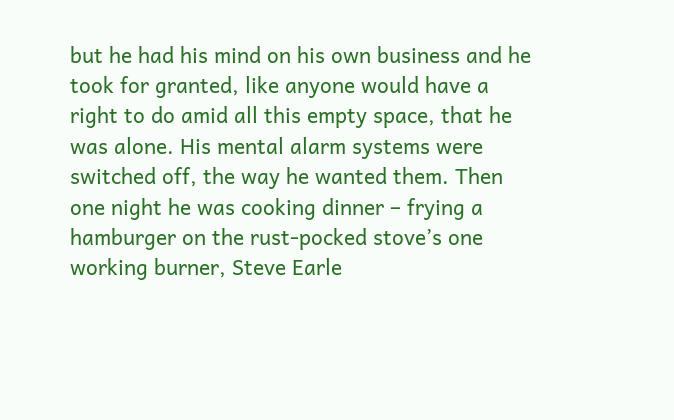but he had his mind on his own business and he took for granted, like anyone would have a right to do amid all this empty space, that he was alone. His mental alarm systems were switched off, the way he wanted them. Then one night he was cooking dinner – frying a hamburger on the rust-pocked stove’s one working burner, Steve Earle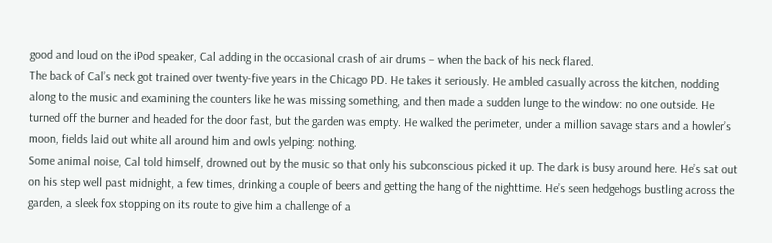good and loud on the iPod speaker, Cal adding in the occasional crash of air drums – when the back of his neck flared.
The back of Cal’s neck got trained over twenty-five years in the Chicago PD. He takes it seriously. He ambled casually across the kitchen, nodding along to the music and examining the counters like he was missing something, and then made a sudden lunge to the window: no one outside. He turned off the burner and headed for the door fast, but the garden was empty. He walked the perimeter, under a million savage stars and a howler’s moon, fields laid out white all around him and owls yelping: nothing.
Some animal noise, Cal told himself, drowned out by the music so that only his subconscious picked it up. The dark is busy around here. He’s sat out on his step well past midnight, a few times, drinking a couple of beers and getting the hang of the nighttime. He’s seen hedgehogs bustling across the garden, a sleek fox stopping on its route to give him a challenge of a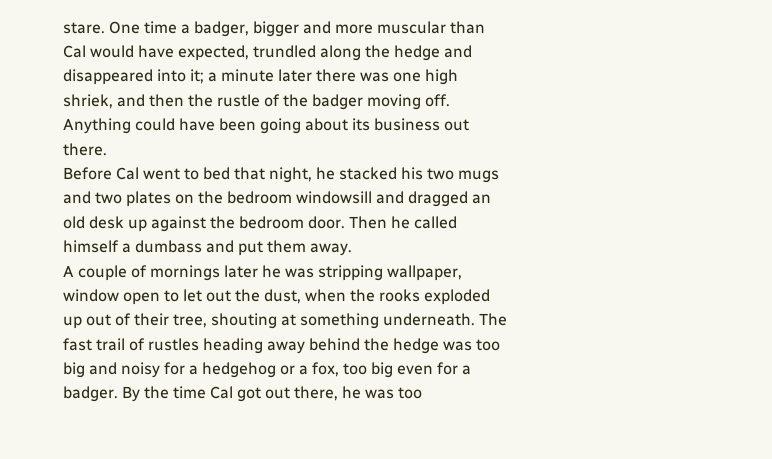stare. One time a badger, bigger and more muscular than Cal would have expected, trundled along the hedge and disappeared into it; a minute later there was one high shriek, and then the rustle of the badger moving off. Anything could have been going about its business out there.
Before Cal went to bed that night, he stacked his two mugs and two plates on the bedroom windowsill and dragged an old desk up against the bedroom door. Then he called himself a dumbass and put them away.
A couple of mornings later he was stripping wallpaper, window open to let out the dust, when the rooks exploded up out of their tree, shouting at something underneath. The fast trail of rustles heading away behind the hedge was too big and noisy for a hedgehog or a fox, too big even for a badger. By the time Cal got out there, he was too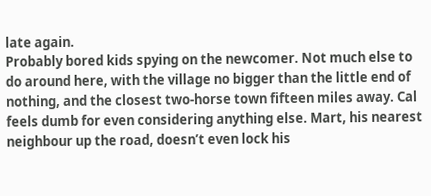late again.
Probably bored kids spying on the newcomer. Not much else to do around here, with the village no bigger than the little end of nothing, and the closest two-horse town fifteen miles away. Cal feels dumb for even considering anything else. Mart, his nearest neighbour up the road, doesn’t even lock his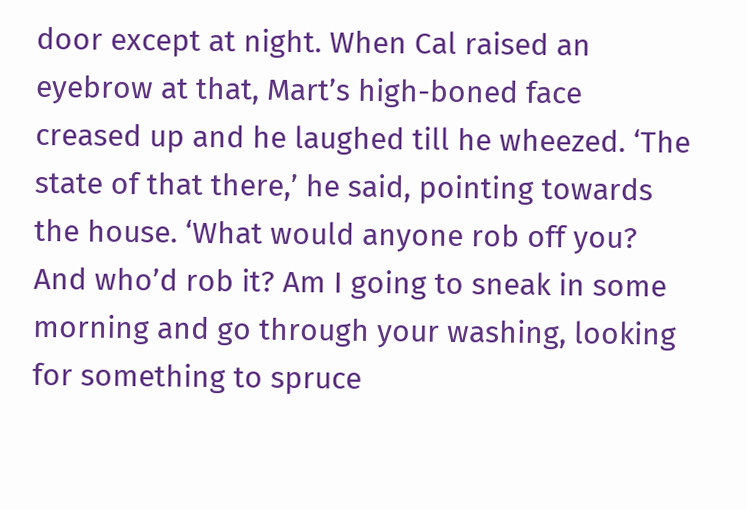door except at night. When Cal raised an eyebrow at that, Mart’s high-boned face creased up and he laughed till he wheezed. ‘The state of that there,’ he said, pointing towards the house. ‘What would anyone rob off you? And who’d rob it? Am I going to sneak in some morning and go through your washing, looking for something to spruce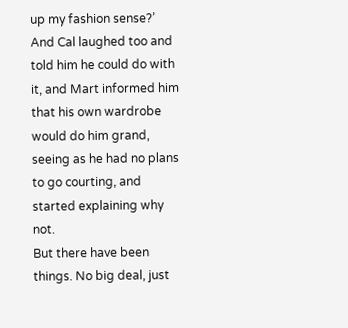up my fashion sense?’ And Cal laughed too and told him he could do with it, and Mart informed him that his own wardrobe would do him grand, seeing as he had no plans to go courting, and started explaining why not.
But there have been things. No big deal, just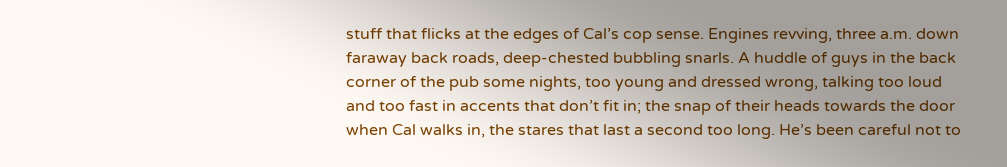stuff that flicks at the edges of Cal’s cop sense. Engines revving, three a.m. down faraway back roads, deep-chested bubbling snarls. A huddle of guys in the back corner of the pub some nights, too young and dressed wrong, talking too loud and too fast in accents that don’t fit in; the snap of their heads towards the door when Cal walks in, the stares that last a second too long. He’s been careful not to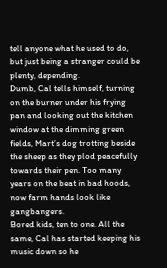tell anyone what he used to do, but just being a stranger could be plenty, depending.
Dumb, Cal tells himself, turning on the burner under his frying pan and looking out the kitchen window at the dimming green fields, Mart’s dog trotting beside the sheep as they plod peacefully towards their pen. Too many years on the beat in bad hoods, now farm hands look like gangbangers.
Bored kids, ten to one. All the same, Cal has started keeping his music down so he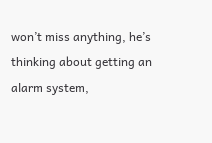won’t miss anything, he’s thinking about getting an alarm system,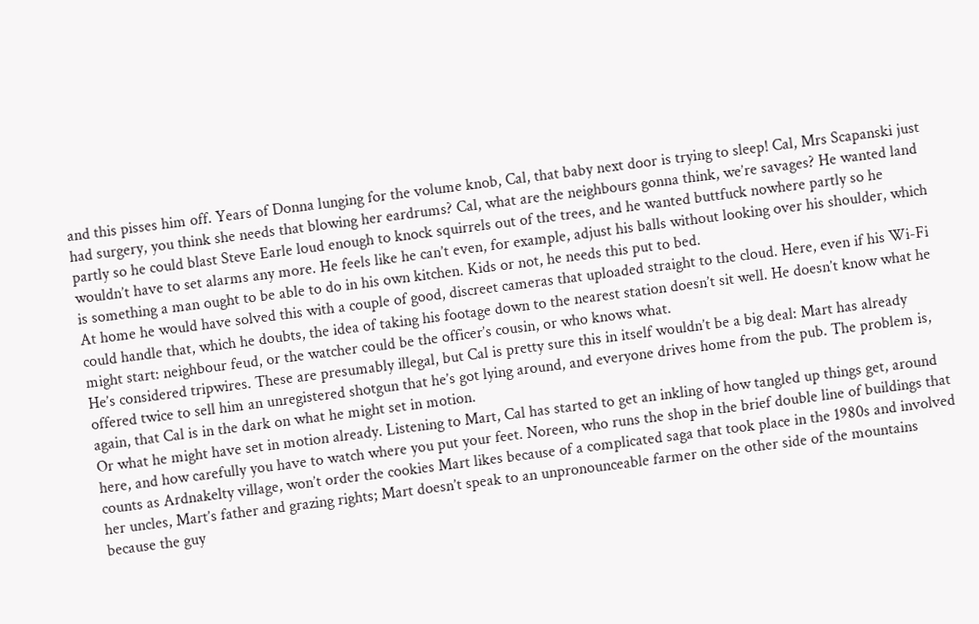and this pisses him off. Years of Donna lunging for the volume knob, Cal, that baby next door is trying to sleep! Cal, Mrs Scapanski just had surgery, you think she needs that blowing her eardrums? Cal, what are the neighbours gonna think, we’re savages? He wanted land partly so he could blast Steve Earle loud enough to knock squirrels out of the trees, and he wanted buttfuck nowhere partly so he wouldn’t have to set alarms any more. He feels like he can’t even, for example, adjust his balls without looking over his shoulder, which is something a man ought to be able to do in his own kitchen. Kids or not, he needs this put to bed.
At home he would have solved this with a couple of good, discreet cameras that uploaded straight to the cloud. Here, even if his Wi-Fi could handle that, which he doubts, the idea of taking his footage down to the nearest station doesn’t sit well. He doesn’t know what he might start: neighbour feud, or the watcher could be the officer’s cousin, or who knows what.
He’s considered tripwires. These are presumably illegal, but Cal is pretty sure this in itself wouldn’t be a big deal: Mart has already offered twice to sell him an unregistered shotgun that he’s got lying around, and everyone drives home from the pub. The problem is, again, that Cal is in the dark on what he might set in motion.
Or what he might have set in motion already. Listening to Mart, Cal has started to get an inkling of how tangled up things get, around here, and how carefully you have to watch where you put your feet. Noreen, who runs the shop in the brief double line of buildings that counts as Ardnakelty village, won’t order the cookies Mart likes because of a complicated saga that took place in the 1980s and involved her uncles, Mart’s father and grazing rights; Mart doesn’t speak to an unpronounceable farmer on the other side of the mountains because the guy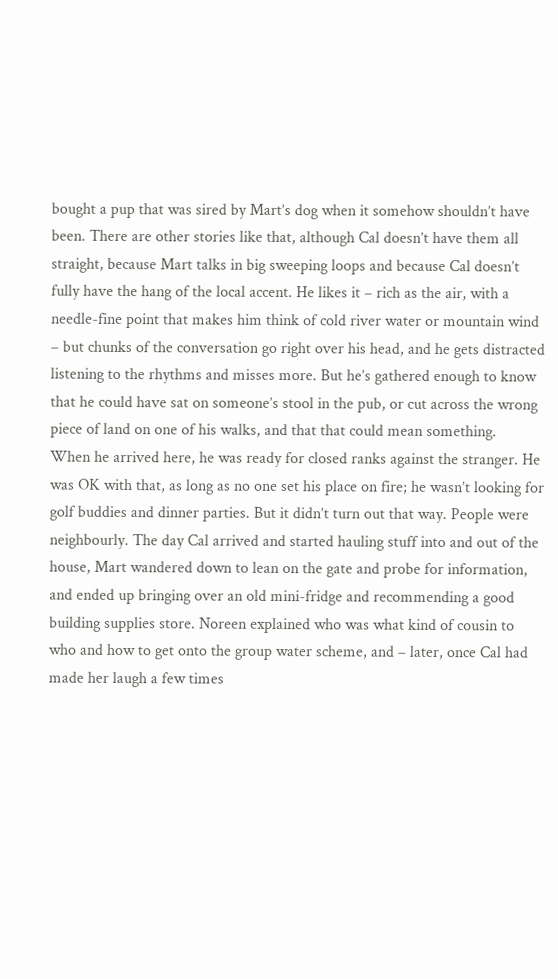bought a pup that was sired by Mart’s dog when it somehow shouldn’t have been. There are other stories like that, although Cal doesn’t have them all straight, because Mart talks in big sweeping loops and because Cal doesn’t fully have the hang of the local accent. He likes it – rich as the air, with a needle-fine point that makes him think of cold river water or mountain wind – but chunks of the conversation go right over his head, and he gets distracted listening to the rhythms and misses more. But he’s gathered enough to know that he could have sat on someone’s stool in the pub, or cut across the wrong piece of land on one of his walks, and that that could mean something.
When he arrived here, he was ready for closed ranks against the stranger. He was OK with that, as long as no one set his place on fire; he wasn’t looking for golf buddies and dinner parties. But it didn’t turn out that way. People were neighbourly. The day Cal arrived and started hauling stuff into and out of the house, Mart wandered down to lean on the gate and probe for information, and ended up bringing over an old mini-fridge and recommending a good building supplies store. Noreen explained who was what kind of cousin to who and how to get onto the group water scheme, and – later, once Cal had made her laugh a few times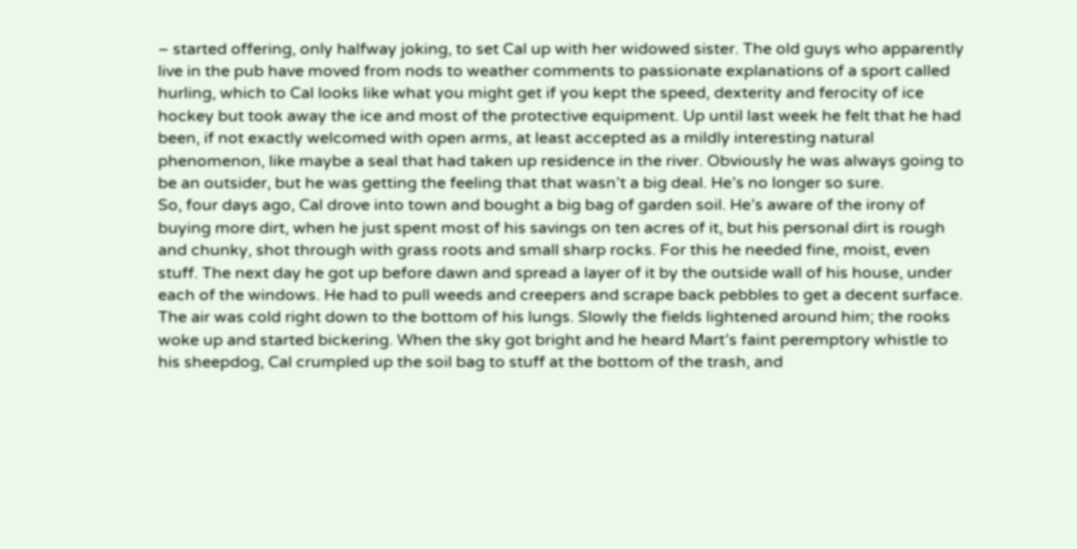– started offering, only halfway joking, to set Cal up with her widowed sister. The old guys who apparently live in the pub have moved from nods to weather comments to passionate explanations of a sport called hurling, which to Cal looks like what you might get if you kept the speed, dexterity and ferocity of ice hockey but took away the ice and most of the protective equipment. Up until last week he felt that he had been, if not exactly welcomed with open arms, at least accepted as a mildly interesting natural phenomenon, like maybe a seal that had taken up residence in the river. Obviously he was always going to be an outsider, but he was getting the feeling that that wasn’t a big deal. He’s no longer so sure.
So, four days ago, Cal drove into town and bought a big bag of garden soil. He’s aware of the irony of buying more dirt, when he just spent most of his savings on ten acres of it, but his personal dirt is rough and chunky, shot through with grass roots and small sharp rocks. For this he needed fine, moist, even stuff. The next day he got up before dawn and spread a layer of it by the outside wall of his house, under each of the windows. He had to pull weeds and creepers and scrape back pebbles to get a decent surface. The air was cold right down to the bottom of his lungs. Slowly the fields lightened around him; the rooks woke up and started bickering. When the sky got bright and he heard Mart’s faint peremptory whistle to his sheepdog, Cal crumpled up the soil bag to stuff at the bottom of the trash, and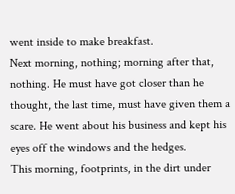went inside to make breakfast.
Next morning, nothing; morning after that, nothing. He must have got closer than he thought, the last time, must have given them a scare. He went about his business and kept his eyes off the windows and the hedges.
This morning, footprints, in the dirt under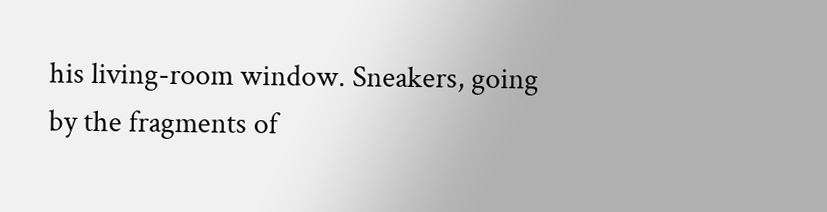his living-room window. Sneakers, going by the fragments of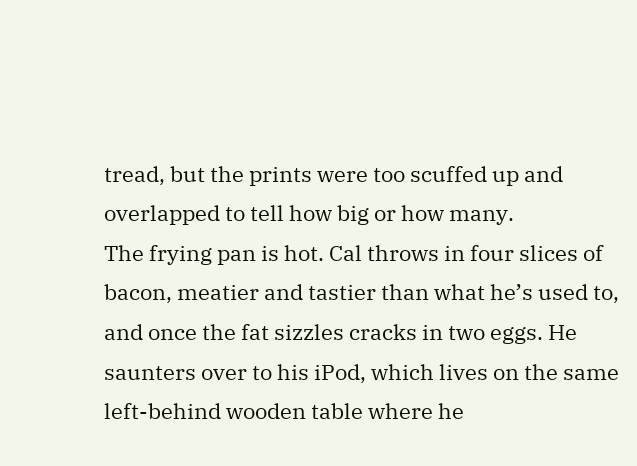tread, but the prints were too scuffed up and overlapped to tell how big or how many.
The frying pan is hot. Cal throws in four slices of bacon, meatier and tastier than what he’s used to, and once the fat sizzles cracks in two eggs. He saunters over to his iPod, which lives on the same left-behind wooden table where he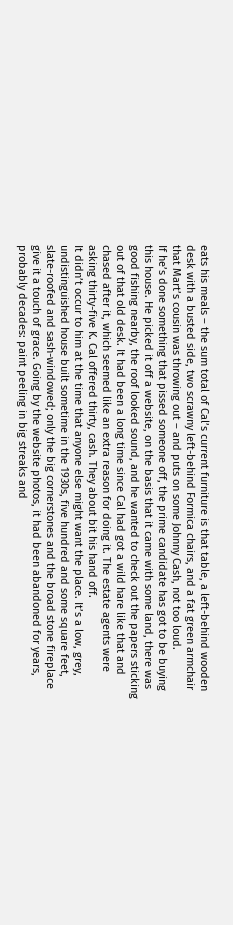eats his meals – the sum total of Cal’s current furniture is that table, a left-behind wooden desk with a busted side, two scrawny left-behind Formica chairs, and a fat green armchair that Mart’s cousin was throwing out – and puts on some Johnny Cash, not too loud.
If he’s done something that pissed someone off, the prime candidate has got to be buying this house. He picked it off a website, on the basis that it came with some land, there was good fishing nearby, the roof looked sound, and he wanted to check out the papers sticking out of that old desk. It had been a long time since Cal had got a wild hare like that and chased after it, which seemed like an extra reason for doing it. The estate agents were asking thirty-five K. Cal offered thirty, cash. They about bit his hand off.
It didn’t occur to him at the time that anyone else might want the place. It’s a low, grey, undistinguished house built sometime in the 1930s, five hundred and some square feet, slate-roofed and sash-windowed; only the big cornerstones and the broad stone fireplace give it a touch of grace. Going by the website photos, it had been abandoned for years, probably decades: paint peeling in big streaks and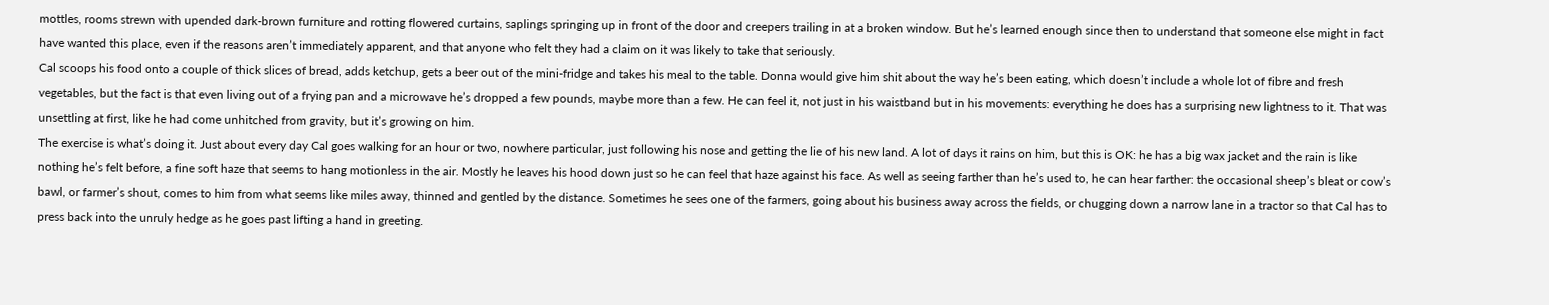mottles, rooms strewn with upended dark-brown furniture and rotting flowered curtains, saplings springing up in front of the door and creepers trailing in at a broken window. But he’s learned enough since then to understand that someone else might in fact have wanted this place, even if the reasons aren’t immediately apparent, and that anyone who felt they had a claim on it was likely to take that seriously.
Cal scoops his food onto a couple of thick slices of bread, adds ketchup, gets a beer out of the mini-fridge and takes his meal to the table. Donna would give him shit about the way he’s been eating, which doesn’t include a whole lot of fibre and fresh vegetables, but the fact is that even living out of a frying pan and a microwave he’s dropped a few pounds, maybe more than a few. He can feel it, not just in his waistband but in his movements: everything he does has a surprising new lightness to it. That was unsettling at first, like he had come unhitched from gravity, but it’s growing on him.
The exercise is what’s doing it. Just about every day Cal goes walking for an hour or two, nowhere particular, just following his nose and getting the lie of his new land. A lot of days it rains on him, but this is OK: he has a big wax jacket and the rain is like nothing he’s felt before, a fine soft haze that seems to hang motionless in the air. Mostly he leaves his hood down just so he can feel that haze against his face. As well as seeing farther than he’s used to, he can hear farther: the occasional sheep’s bleat or cow’s bawl, or farmer’s shout, comes to him from what seems like miles away, thinned and gentled by the distance. Sometimes he sees one of the farmers, going about his business away across the fields, or chugging down a narrow lane in a tractor so that Cal has to press back into the unruly hedge as he goes past lifting a hand in greeting.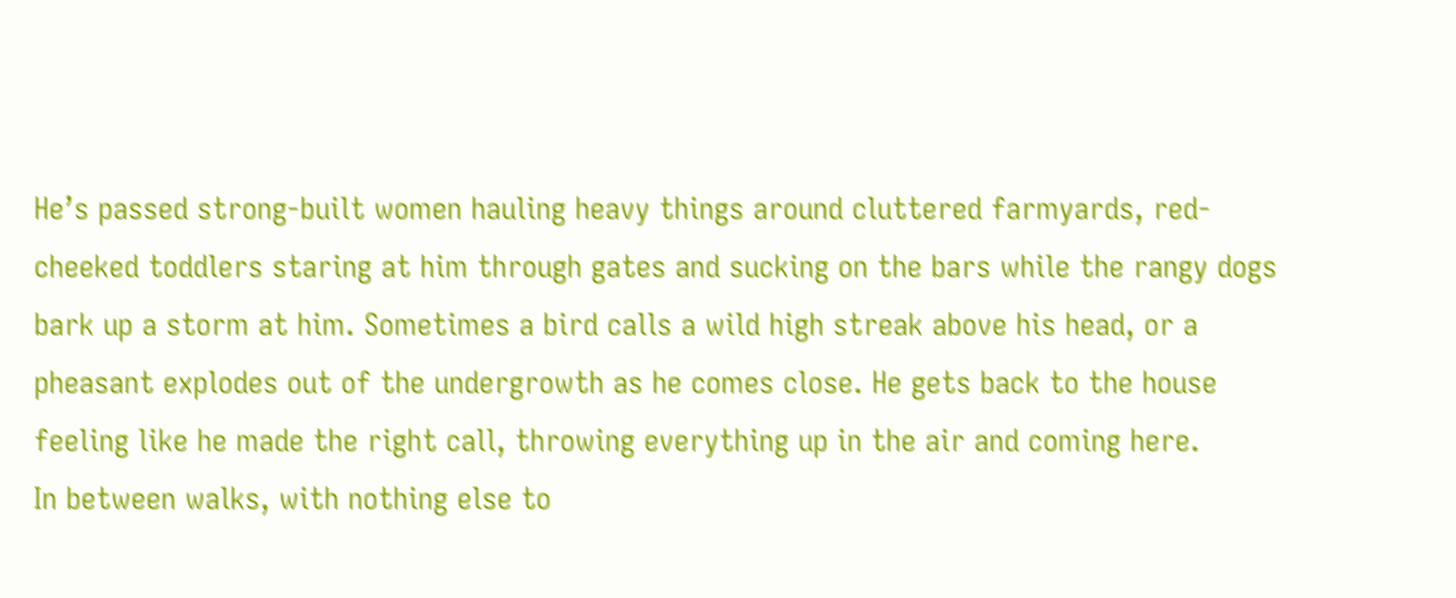He’s passed strong-built women hauling heavy things around cluttered farmyards, red-cheeked toddlers staring at him through gates and sucking on the bars while the rangy dogs bark up a storm at him. Sometimes a bird calls a wild high streak above his head, or a pheasant explodes out of the undergrowth as he comes close. He gets back to the house feeling like he made the right call, throwing everything up in the air and coming here.
In between walks, with nothing else to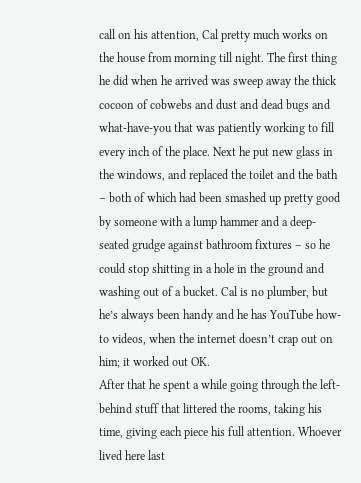call on his attention, Cal pretty much works on the house from morning till night. The first thing he did when he arrived was sweep away the thick cocoon of cobwebs and dust and dead bugs and what-have-you that was patiently working to fill every inch of the place. Next he put new glass in the windows, and replaced the toilet and the bath – both of which had been smashed up pretty good by someone with a lump hammer and a deep-seated grudge against bathroom fixtures – so he could stop shitting in a hole in the ground and washing out of a bucket. Cal is no plumber, but he’s always been handy and he has YouTube how-to videos, when the internet doesn’t crap out on him; it worked out OK.
After that he spent a while going through the left-behind stuff that littered the rooms, taking his time, giving each piece his full attention. Whoever lived here last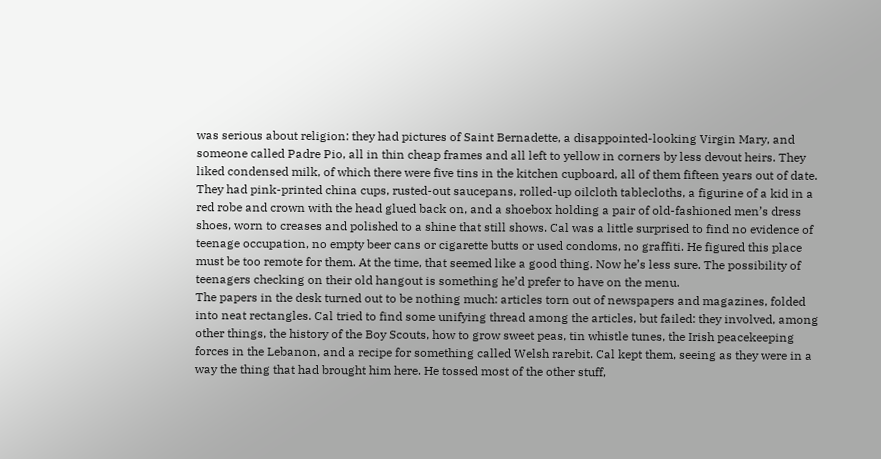was serious about religion: they had pictures of Saint Bernadette, a disappointed-looking Virgin Mary, and someone called Padre Pio, all in thin cheap frames and all left to yellow in corners by less devout heirs. They liked condensed milk, of which there were five tins in the kitchen cupboard, all of them fifteen years out of date. They had pink-printed china cups, rusted-out saucepans, rolled-up oilcloth tablecloths, a figurine of a kid in a red robe and crown with the head glued back on, and a shoebox holding a pair of old-fashioned men’s dress shoes, worn to creases and polished to a shine that still shows. Cal was a little surprised to find no evidence of teenage occupation, no empty beer cans or cigarette butts or used condoms, no graffiti. He figured this place must be too remote for them. At the time, that seemed like a good thing. Now he’s less sure. The possibility of teenagers checking on their old hangout is something he’d prefer to have on the menu.
The papers in the desk turned out to be nothing much: articles torn out of newspapers and magazines, folded into neat rectangles. Cal tried to find some unifying thread among the articles, but failed: they involved, among other things, the history of the Boy Scouts, how to grow sweet peas, tin whistle tunes, the Irish peacekeeping forces in the Lebanon, and a recipe for something called Welsh rarebit. Cal kept them, seeing as they were in a way the thing that had brought him here. He tossed most of the other stuff,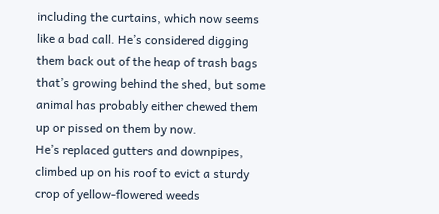including the curtains, which now seems like a bad call. He’s considered digging them back out of the heap of trash bags that’s growing behind the shed, but some animal has probably either chewed them up or pissed on them by now.
He’s replaced gutters and downpipes, climbed up on his roof to evict a sturdy crop of yellow-flowered weeds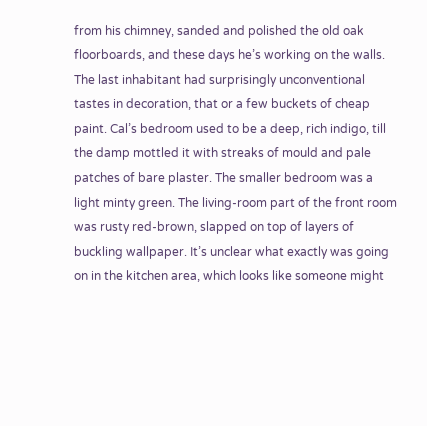from his chimney, sanded and polished the old oak floorboards, and these days he’s working on the walls. The last inhabitant had surprisingly unconventional tastes in decoration, that or a few buckets of cheap paint. Cal’s bedroom used to be a deep, rich indigo, till the damp mottled it with streaks of mould and pale patches of bare plaster. The smaller bedroom was a light minty green. The living-room part of the front room was rusty red-brown, slapped on top of layers of buckling wallpaper. It’s unclear what exactly was going on in the kitchen area, which looks like someone might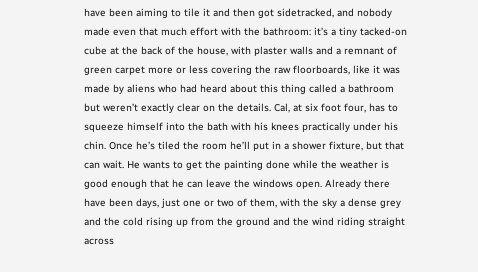have been aiming to tile it and then got sidetracked, and nobody made even that much effort with the bathroom: it’s a tiny tacked-on cube at the back of the house, with plaster walls and a remnant of green carpet more or less covering the raw floorboards, like it was made by aliens who had heard about this thing called a bathroom but weren’t exactly clear on the details. Cal, at six foot four, has to squeeze himself into the bath with his knees practically under his chin. Once he’s tiled the room he’ll put in a shower fixture, but that can wait. He wants to get the painting done while the weather is good enough that he can leave the windows open. Already there have been days, just one or two of them, with the sky a dense grey and the cold rising up from the ground and the wind riding straight across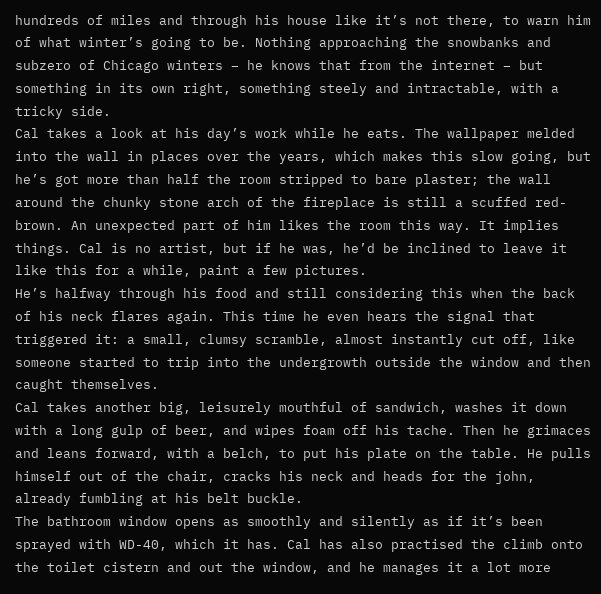hundreds of miles and through his house like it’s not there, to warn him of what winter’s going to be. Nothing approaching the snowbanks and subzero of Chicago winters – he knows that from the internet – but something in its own right, something steely and intractable, with a tricky side.
Cal takes a look at his day’s work while he eats. The wallpaper melded into the wall in places over the years, which makes this slow going, but he’s got more than half the room stripped to bare plaster; the wall around the chunky stone arch of the fireplace is still a scuffed red-brown. An unexpected part of him likes the room this way. It implies things. Cal is no artist, but if he was, he’d be inclined to leave it like this for a while, paint a few pictures.
He’s halfway through his food and still considering this when the back of his neck flares again. This time he even hears the signal that triggered it: a small, clumsy scramble, almost instantly cut off, like someone started to trip into the undergrowth outside the window and then caught themselves.
Cal takes another big, leisurely mouthful of sandwich, washes it down with a long gulp of beer, and wipes foam off his tache. Then he grimaces and leans forward, with a belch, to put his plate on the table. He pulls himself out of the chair, cracks his neck and heads for the john, already fumbling at his belt buckle.
The bathroom window opens as smoothly and silently as if it’s been sprayed with WD-40, which it has. Cal has also practised the climb onto the toilet cistern and out the window, and he manages it a lot more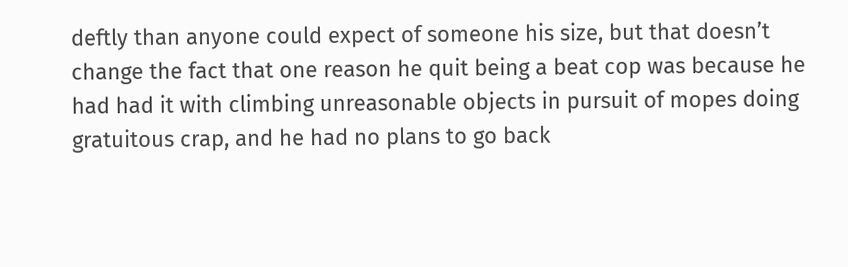deftly than anyone could expect of someone his size, but that doesn’t change the fact that one reason he quit being a beat cop was because he had had it with climbing unreasonable objects in pursuit of mopes doing gratuitous crap, and he had no plans to go back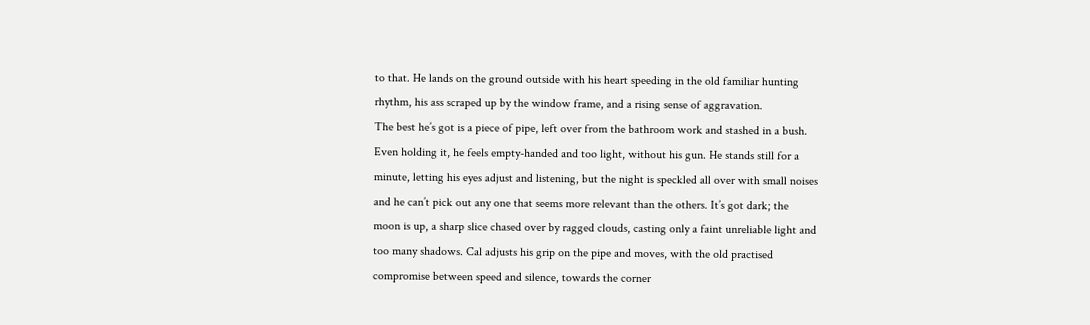to that. He lands on the ground outside with his heart speeding in the old familiar hunting rhythm, his ass scraped up by the window frame, and a rising sense of aggravation.
The best he’s got is a piece of pipe, left over from the bathroom work and stashed in a bush. Even holding it, he feels empty-handed and too light, without his gun. He stands still for a minute, letting his eyes adjust and listening, but the night is speckled all over with small noises and he can’t pick out any one that seems more relevant than the others. It’s got dark; the moon is up, a sharp slice chased over by ragged clouds, casting only a faint unreliable light and too many shadows. Cal adjusts his grip on the pipe and moves, with the old practised compromise between speed and silence, towards the corner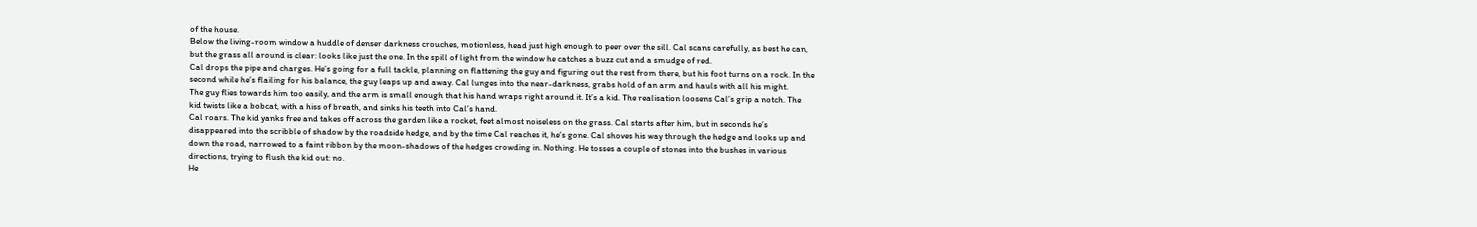of the house.
Below the living-room window a huddle of denser darkness crouches, motionless, head just high enough to peer over the sill. Cal scans carefully, as best he can, but the grass all around is clear: looks like just the one. In the spill of light from the window he catches a buzz cut and a smudge of red.
Cal drops the pipe and charges. He’s going for a full tackle, planning on flattening the guy and figuring out the rest from there, but his foot turns on a rock. In the second while he’s flailing for his balance, the guy leaps up and away. Cal lunges into the near-darkness, grabs hold of an arm and hauls with all his might.
The guy flies towards him too easily, and the arm is small enough that his hand wraps right around it. It’s a kid. The realisation loosens Cal’s grip a notch. The kid twists like a bobcat, with a hiss of breath, and sinks his teeth into Cal’s hand.
Cal roars. The kid yanks free and takes off across the garden like a rocket, feet almost noiseless on the grass. Cal starts after him, but in seconds he’s disappeared into the scribble of shadow by the roadside hedge, and by the time Cal reaches it, he’s gone. Cal shoves his way through the hedge and looks up and down the road, narrowed to a faint ribbon by the moon-shadows of the hedges crowding in. Nothing. He tosses a couple of stones into the bushes in various directions, trying to flush the kid out: no.
He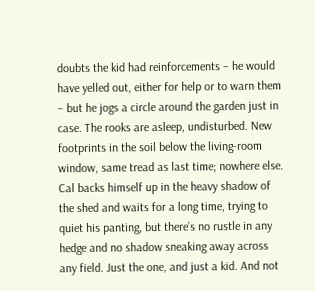doubts the kid had reinforcements – he would have yelled out, either for help or to warn them – but he jogs a circle around the garden just in case. The rooks are asleep, undisturbed. New footprints in the soil below the living-room window, same tread as last time; nowhere else. Cal backs himself up in the heavy shadow of the shed and waits for a long time, trying to quiet his panting, but there’s no rustle in any hedge and no shadow sneaking away across any field. Just the one, and just a kid. And not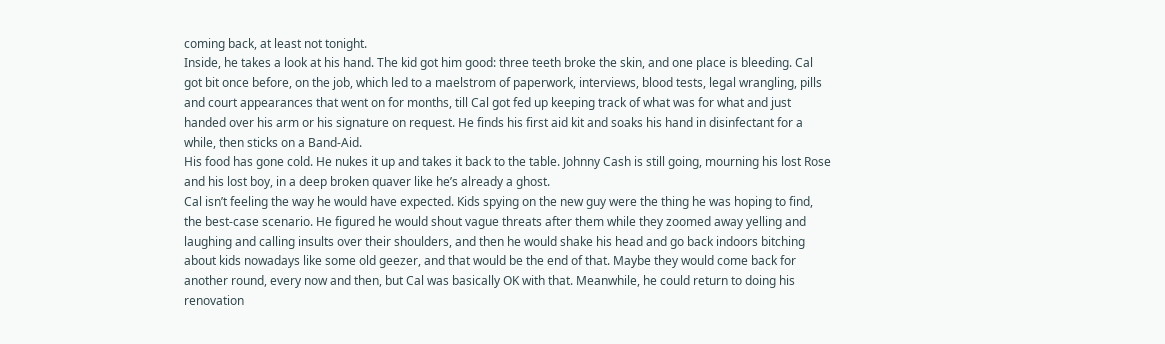coming back, at least not tonight.
Inside, he takes a look at his hand. The kid got him good: three teeth broke the skin, and one place is bleeding. Cal got bit once before, on the job, which led to a maelstrom of paperwork, interviews, blood tests, legal wrangling, pills and court appearances that went on for months, till Cal got fed up keeping track of what was for what and just handed over his arm or his signature on request. He finds his first aid kit and soaks his hand in disinfectant for a while, then sticks on a Band-Aid.
His food has gone cold. He nukes it up and takes it back to the table. Johnny Cash is still going, mourning his lost Rose and his lost boy, in a deep broken quaver like he’s already a ghost.
Cal isn’t feeling the way he would have expected. Kids spying on the new guy were the thing he was hoping to find, the best-case scenario. He figured he would shout vague threats after them while they zoomed away yelling and laughing and calling insults over their shoulders, and then he would shake his head and go back indoors bitching about kids nowadays like some old geezer, and that would be the end of that. Maybe they would come back for another round, every now and then, but Cal was basically OK with that. Meanwhile, he could return to doing his renovation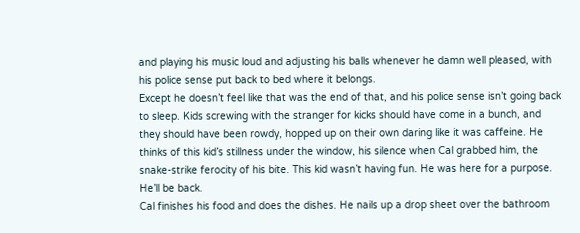and playing his music loud and adjusting his balls whenever he damn well pleased, with his police sense put back to bed where it belongs.
Except he doesn’t feel like that was the end of that, and his police sense isn’t going back to sleep. Kids screwing with the stranger for kicks should have come in a bunch, and they should have been rowdy, hopped up on their own daring like it was caffeine. He thinks of this kid’s stillness under the window, his silence when Cal grabbed him, the snake-strike ferocity of his bite. This kid wasn’t having fun. He was here for a purpose. He’ll be back.
Cal finishes his food and does the dishes. He nails up a drop sheet over the bathroom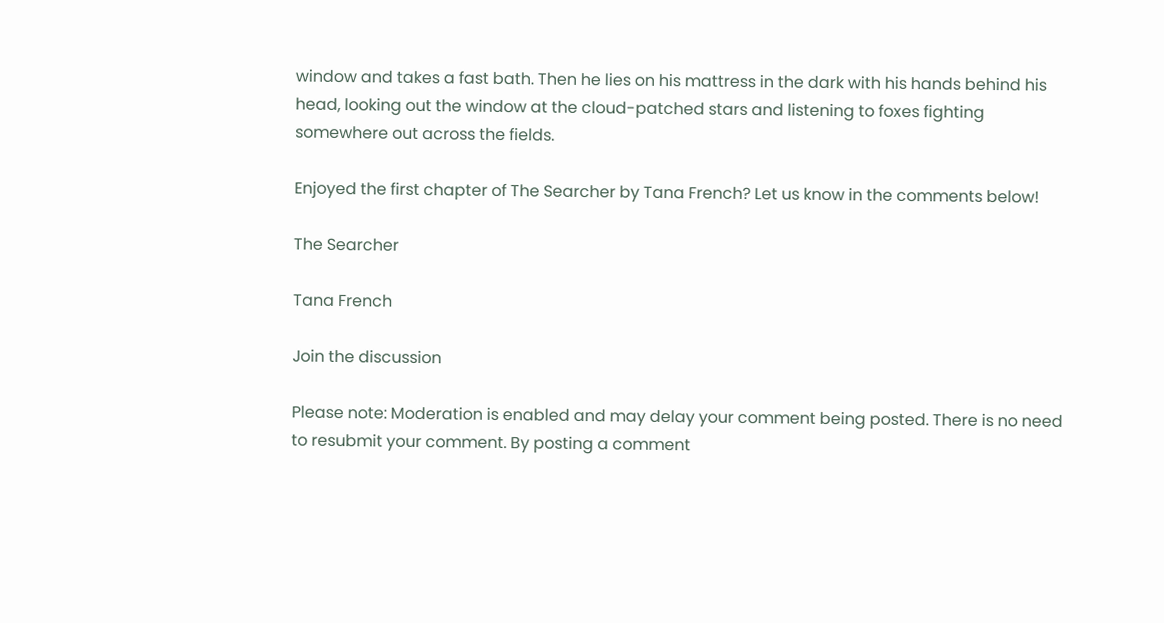window and takes a fast bath. Then he lies on his mattress in the dark with his hands behind his head, looking out the window at the cloud-patched stars and listening to foxes fighting somewhere out across the fields.

Enjoyed the first chapter of The Searcher by Tana French? Let us know in the comments below!

The Searcher

Tana French

Join the discussion

Please note: Moderation is enabled and may delay your comment being posted. There is no need to resubmit your comment. By posting a comment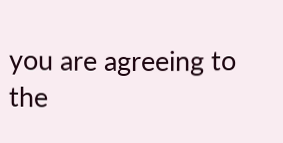you are agreeing to the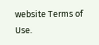website Terms of Use.